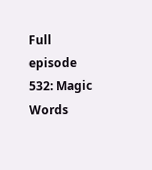Full episode
532: Magic Words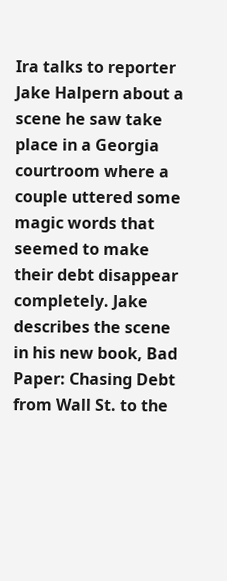Ira talks to reporter Jake Halpern about a scene he saw take place in a Georgia courtroom where a couple uttered some magic words that seemed to make their debt disappear completely. Jake describes the scene in his new book, Bad Paper: Chasing Debt from Wall St. to the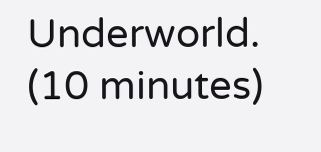Underworld. (10 minutes)